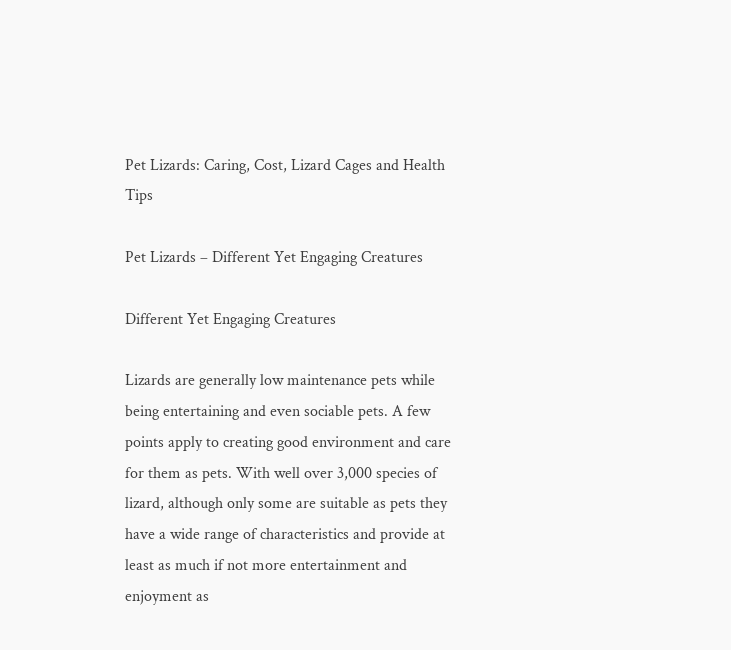Pet Lizards: Caring, Cost, Lizard Cages and Health Tips

Pet Lizards – Different Yet Engaging Creatures

Different Yet Engaging Creatures

Lizards are generally low maintenance pets while being entertaining and even sociable pets. A few points apply to creating good environment and care for them as pets. With well over 3,000 species of lizard, although only some are suitable as pets they have a wide range of characteristics and provide at least as much if not more entertainment and enjoyment as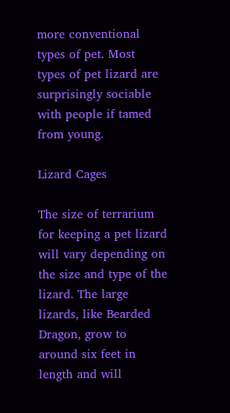more conventional types of pet. Most types of pet lizard are surprisingly sociable with people if tamed from young.

Lizard Cages

The size of terrarium for keeping a pet lizard will vary depending on the size and type of the lizard. The large lizards, like Bearded Dragon, grow to around six feet in length and will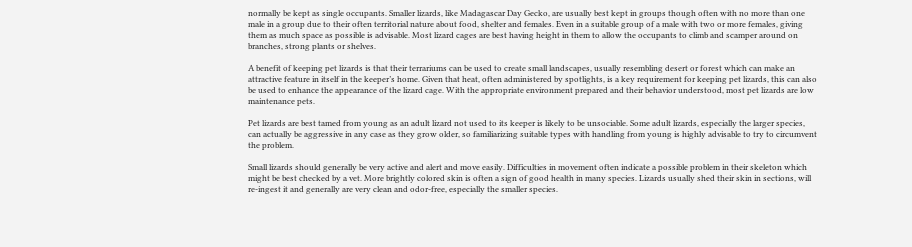normally be kept as single occupants. Smaller lizards, like Madagascar Day Gecko, are usually best kept in groups though often with no more than one male in a group due to their often territorial nature about food, shelter and females. Even in a suitable group of a male with two or more females, giving them as much space as possible is advisable. Most lizard cages are best having height in them to allow the occupants to climb and scamper around on branches, strong plants or shelves.

A benefit of keeping pet lizards is that their terrariums can be used to create small landscapes, usually resembling desert or forest which can make an attractive feature in itself in the keeper’s home. Given that heat, often administered by spotlights, is a key requirement for keeping pet lizards, this can also be used to enhance the appearance of the lizard cage. With the appropriate environment prepared and their behavior understood, most pet lizards are low maintenance pets.

Pet lizards are best tamed from young as an adult lizard not used to its keeper is likely to be unsociable. Some adult lizards, especially the larger species, can actually be aggressive in any case as they grow older, so familiarizing suitable types with handling from young is highly advisable to try to circumvent the problem.

Small lizards should generally be very active and alert and move easily. Difficulties in movement often indicate a possible problem in their skeleton which might be best checked by a vet. More brightly colored skin is often a sign of good health in many species. Lizards usually shed their skin in sections, will re-ingest it and generally are very clean and odor-free, especially the smaller species.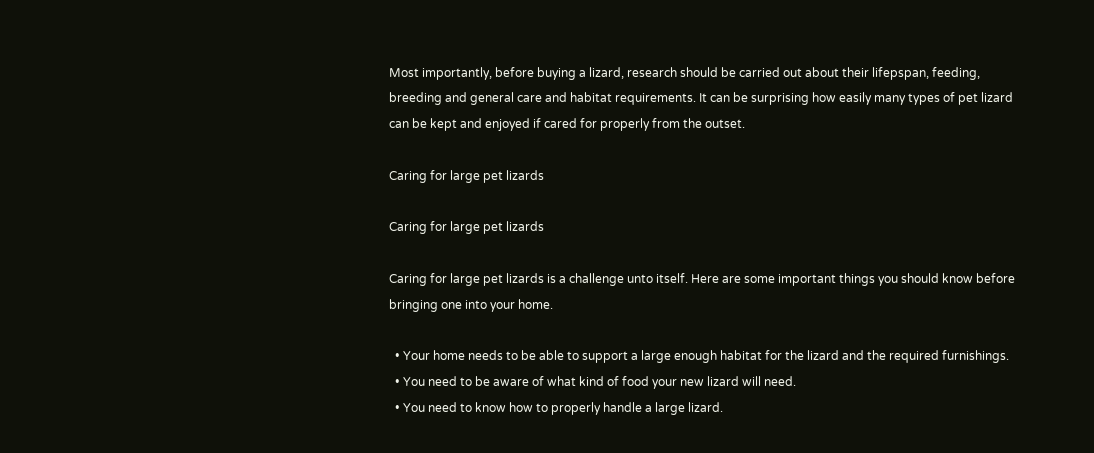Most importantly, before buying a lizard, research should be carried out about their lifepspan, feeding, breeding and general care and habitat requirements. It can be surprising how easily many types of pet lizard can be kept and enjoyed if cared for properly from the outset.

Caring for large pet lizards

Caring for large pet lizards

Caring for large pet lizards is a challenge unto itself. Here are some important things you should know before bringing one into your home.

  • Your home needs to be able to support a large enough habitat for the lizard and the required furnishings.
  • You need to be aware of what kind of food your new lizard will need.
  • You need to know how to properly handle a large lizard.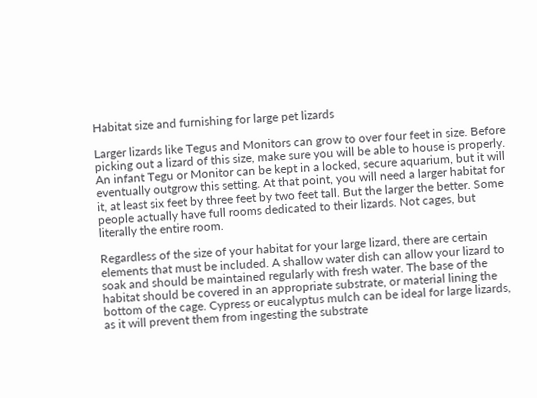Habitat size and furnishing for large pet lizards

Larger lizards like Tegus and Monitors can grow to over four feet in size. Before picking out a lizard of this size, make sure you will be able to house is properly. An infant Tegu or Monitor can be kept in a locked, secure aquarium, but it will eventually outgrow this setting. At that point, you will need a larger habitat for it, at least six feet by three feet by two feet tall. But the larger the better. Some people actually have full rooms dedicated to their lizards. Not cages, but literally the entire room.

Regardless of the size of your habitat for your large lizard, there are certain elements that must be included. A shallow water dish can allow your lizard to soak and should be maintained regularly with fresh water. The base of the habitat should be covered in an appropriate substrate, or material lining the bottom of the cage. Cypress or eucalyptus mulch can be ideal for large lizards, as it will prevent them from ingesting the substrate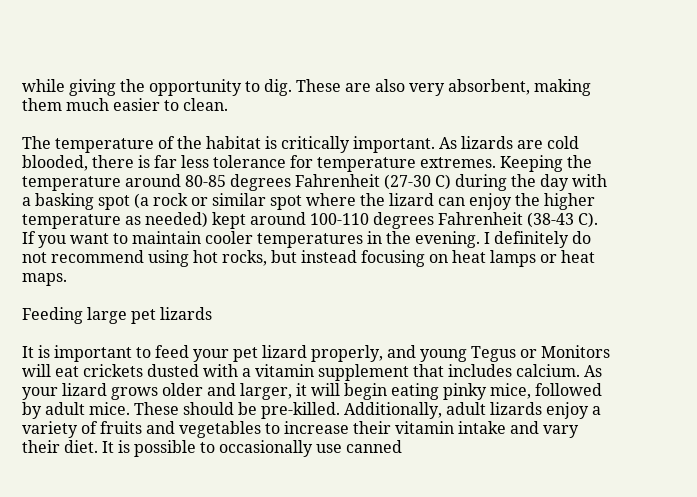while giving the opportunity to dig. These are also very absorbent, making them much easier to clean.

The temperature of the habitat is critically important. As lizards are cold blooded, there is far less tolerance for temperature extremes. Keeping the temperature around 80-85 degrees Fahrenheit (27-30 C) during the day with a basking spot (a rock or similar spot where the lizard can enjoy the higher temperature as needed) kept around 100-110 degrees Fahrenheit (38-43 C). If you want to maintain cooler temperatures in the evening. I definitely do not recommend using hot rocks, but instead focusing on heat lamps or heat maps.

Feeding large pet lizards

It is important to feed your pet lizard properly, and young Tegus or Monitors will eat crickets dusted with a vitamin supplement that includes calcium. As your lizard grows older and larger, it will begin eating pinky mice, followed by adult mice. These should be pre-killed. Additionally, adult lizards enjoy a variety of fruits and vegetables to increase their vitamin intake and vary their diet. It is possible to occasionally use canned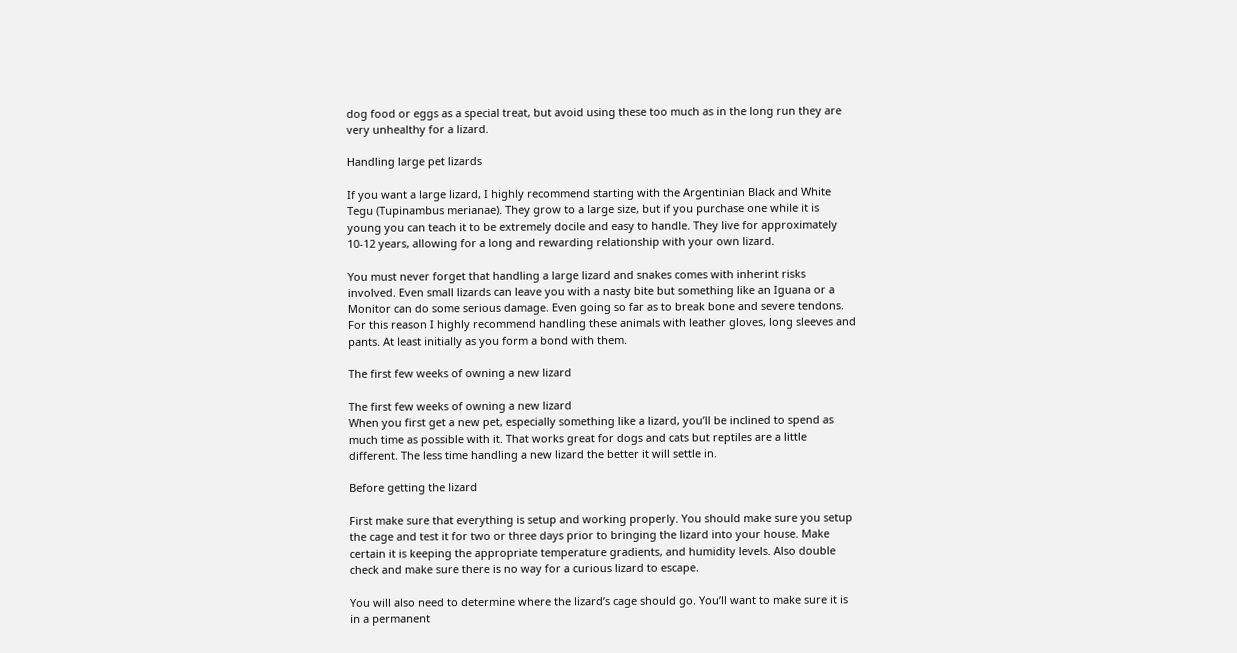dog food or eggs as a special treat, but avoid using these too much as in the long run they are very unhealthy for a lizard.

Handling large pet lizards

If you want a large lizard, I highly recommend starting with the Argentinian Black and White Tegu (Tupinambus merianae). They grow to a large size, but if you purchase one while it is young you can teach it to be extremely docile and easy to handle. They live for approximately 10-12 years, allowing for a long and rewarding relationship with your own lizard.

You must never forget that handling a large lizard and snakes comes with inherint risks involved. Even small lizards can leave you with a nasty bite but something like an Iguana or a Monitor can do some serious damage. Even going so far as to break bone and severe tendons. For this reason I highly recommend handling these animals with leather gloves, long sleeves and pants. At least initially as you form a bond with them.

The first few weeks of owning a new lizard

The first few weeks of owning a new lizard
When you first get a new pet, especially something like a lizard, you’ll be inclined to spend as much time as possible with it. That works great for dogs and cats but reptiles are a little different. The less time handling a new lizard the better it will settle in.

Before getting the lizard

First make sure that everything is setup and working properly. You should make sure you setup the cage and test it for two or three days prior to bringing the lizard into your house. Make certain it is keeping the appropriate temperature gradients, and humidity levels. Also double check and make sure there is no way for a curious lizard to escape.

You will also need to determine where the lizard’s cage should go. You’ll want to make sure it is in a permanent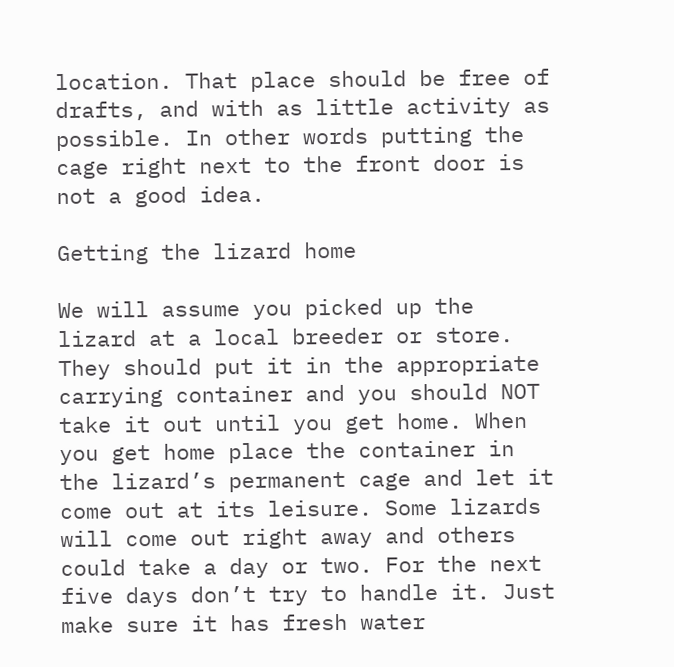location. That place should be free of drafts, and with as little activity as possible. In other words putting the cage right next to the front door is not a good idea.

Getting the lizard home

We will assume you picked up the lizard at a local breeder or store. They should put it in the appropriate carrying container and you should NOT take it out until you get home. When you get home place the container in the lizard’s permanent cage and let it come out at its leisure. Some lizards will come out right away and others could take a day or two. For the next five days don’t try to handle it. Just make sure it has fresh water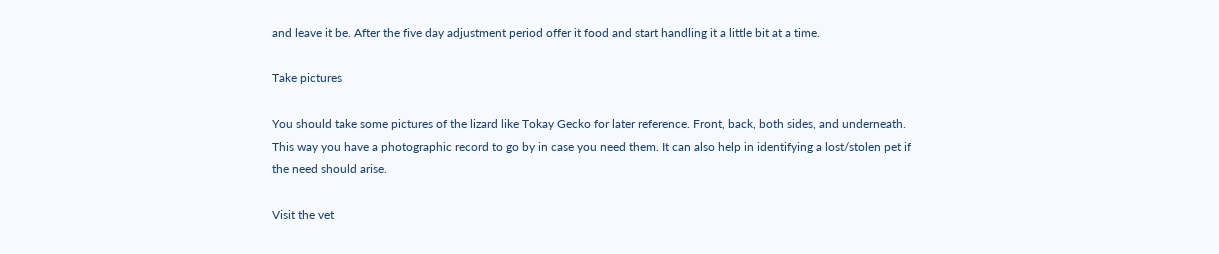and leave it be. After the five day adjustment period offer it food and start handling it a little bit at a time.

Take pictures

You should take some pictures of the lizard like Tokay Gecko for later reference. Front, back, both sides, and underneath. This way you have a photographic record to go by in case you need them. It can also help in identifying a lost/stolen pet if the need should arise.

Visit the vet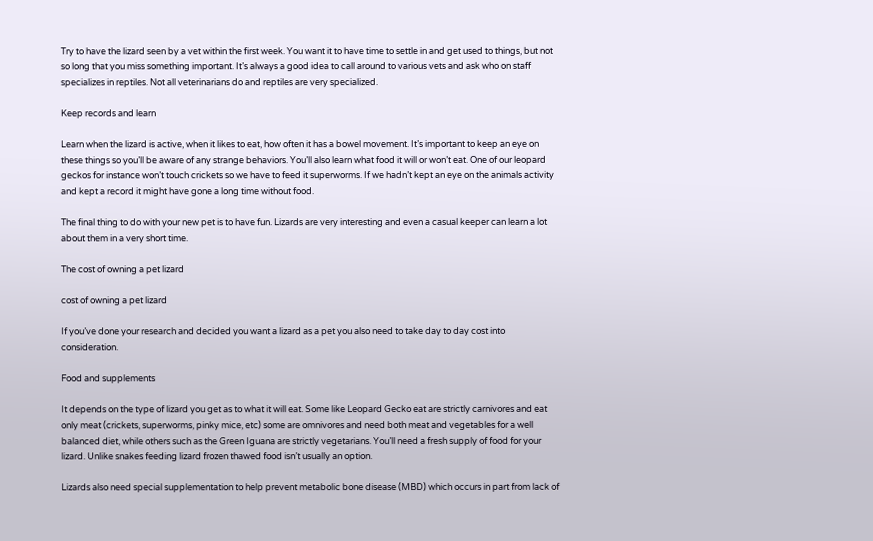Try to have the lizard seen by a vet within the first week. You want it to have time to settle in and get used to things, but not so long that you miss something important. It’s always a good idea to call around to various vets and ask who on staff specializes in reptiles. Not all veterinarians do and reptiles are very specialized.

Keep records and learn

Learn when the lizard is active, when it likes to eat, how often it has a bowel movement. It’s important to keep an eye on these things so you’ll be aware of any strange behaviors. You’ll also learn what food it will or won’t eat. One of our leopard geckos for instance won’t touch crickets so we have to feed it superworms. If we hadn’t kept an eye on the animals activity and kept a record it might have gone a long time without food.

The final thing to do with your new pet is to have fun. Lizards are very interesting and even a casual keeper can learn a lot about them in a very short time.

The cost of owning a pet lizard

cost of owning a pet lizard

If you’ve done your research and decided you want a lizard as a pet you also need to take day to day cost into consideration.

Food and supplements

It depends on the type of lizard you get as to what it will eat. Some like Leopard Gecko eat are strictly carnivores and eat only meat (crickets, superworms, pinky mice, etc) some are omnivores and need both meat and vegetables for a well balanced diet, while others such as the Green Iguana are strictly vegetarians. You’ll need a fresh supply of food for your lizard. Unlike snakes feeding lizard frozen thawed food isn’t usually an option.

Lizards also need special supplementation to help prevent metabolic bone disease (MBD) which occurs in part from lack of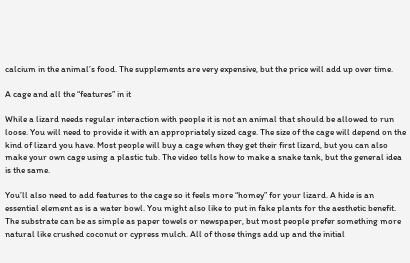calcium in the animal’s food. The supplements are very expensive, but the price will add up over time.

A cage and all the “features” in it

While a lizard needs regular interaction with people it is not an animal that should be allowed to run loose. You will need to provide it with an appropriately sized cage. The size of the cage will depend on the kind of lizard you have. Most people will buy a cage when they get their first lizard, but you can also make your own cage using a plastic tub. The video tells how to make a snake tank, but the general idea is the same.

You’ll also need to add features to the cage so it feels more “homey” for your lizard. A hide is an essential element as is a water bowl. You might also like to put in fake plants for the aesthetic benefit. The substrate can be as simple as paper towels or newspaper, but most people prefer something more natural like crushed coconut or cypress mulch. All of those things add up and the initial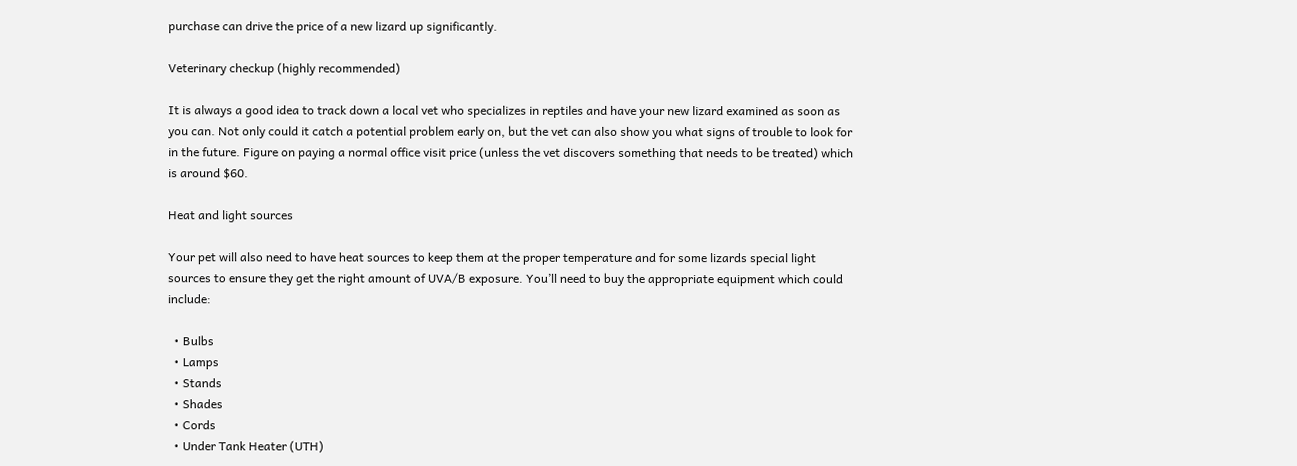purchase can drive the price of a new lizard up significantly.

Veterinary checkup (highly recommended)

It is always a good idea to track down a local vet who specializes in reptiles and have your new lizard examined as soon as you can. Not only could it catch a potential problem early on, but the vet can also show you what signs of trouble to look for in the future. Figure on paying a normal office visit price (unless the vet discovers something that needs to be treated) which is around $60.

Heat and light sources

Your pet will also need to have heat sources to keep them at the proper temperature and for some lizards special light sources to ensure they get the right amount of UVA/B exposure. You’ll need to buy the appropriate equipment which could include:

  • Bulbs
  • Lamps
  • Stands
  • Shades
  • Cords
  • Under Tank Heater (UTH)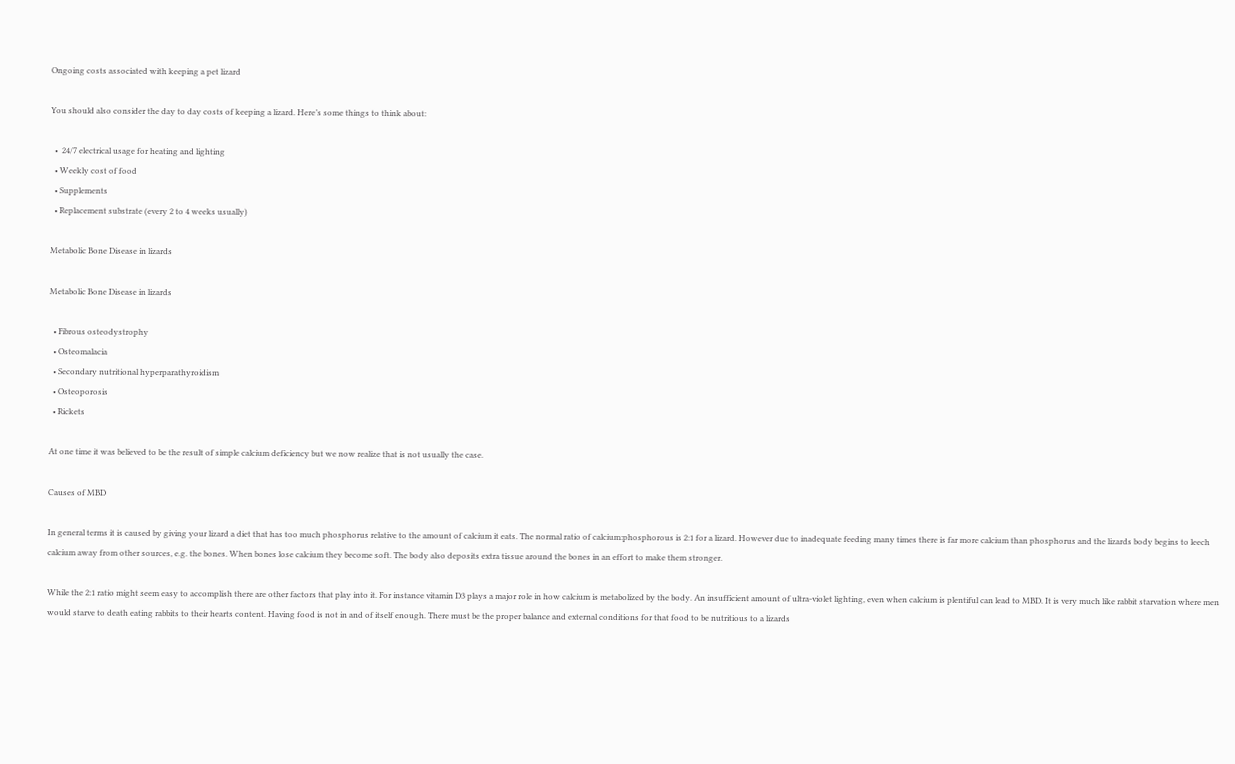Ongoing costs associated with keeping a pet lizard

You should also consider the day to day costs of keeping a lizard. Here’s some things to think about:

  •  24/7 electrical usage for heating and lighting
  • Weekly cost of food
  • Supplements
  • Replacement substrate (every 2 to 4 weeks usually)

Metabolic Bone Disease in lizards

Metabolic Bone Disease in lizards

  • Fibrous osteodystrophy
  • Osteomalacia
  • Secondary nutritional hyperparathyroidism
  • Osteoporosis
  • Rickets

At one time it was believed to be the result of simple calcium deficiency but we now realize that is not usually the case.

Causes of MBD

In general terms it is caused by giving your lizard a diet that has too much phosphorus relative to the amount of calcium it eats. The normal ratio of calcium:phosphorous is 2:1 for a lizard. However due to inadequate feeding many times there is far more calcium than phosphorus and the lizards body begins to leech calcium away from other sources, e.g. the bones. When bones lose calcium they become soft. The body also deposits extra tissue around the bones in an effort to make them stronger.

While the 2:1 ratio might seem easy to accomplish there are other factors that play into it. For instance vitamin D3 plays a major role in how calcium is metabolized by the body. An insufficient amount of ultra-violet lighting, even when calcium is plentiful can lead to MBD. It is very much like rabbit starvation where men would starve to death eating rabbits to their hearts content. Having food is not in and of itself enough. There must be the proper balance and external conditions for that food to be nutritious to a lizards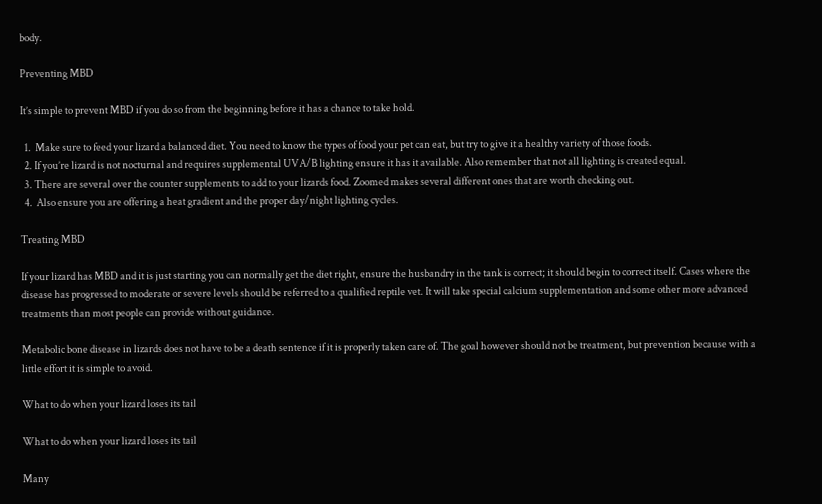body.

Preventing MBD

It’s simple to prevent MBD if you do so from the beginning before it has a chance to take hold.

  1.  Make sure to feed your lizard a balanced diet. You need to know the types of food your pet can eat, but try to give it a healthy variety of those foods.
  2. If you’re lizard is not nocturnal and requires supplemental UVA/B lighting ensure it has it available. Also remember that not all lighting is created equal.
  3. There are several over the counter supplements to add to your lizards food. Zoomed makes several different ones that are worth checking out.
  4.  Also ensure you are offering a heat gradient and the proper day/night lighting cycles.

Treating MBD

If your lizard has MBD and it is just starting you can normally get the diet right, ensure the husbandry in the tank is correct; it should begin to correct itself. Cases where the disease has progressed to moderate or severe levels should be referred to a qualified reptile vet. It will take special calcium supplementation and some other more advanced treatments than most people can provide without guidance.

Metabolic bone disease in lizards does not have to be a death sentence if it is properly taken care of. The goal however should not be treatment, but prevention because with a little effort it is simple to avoid.

What to do when your lizard loses its tail

What to do when your lizard loses its tail

Many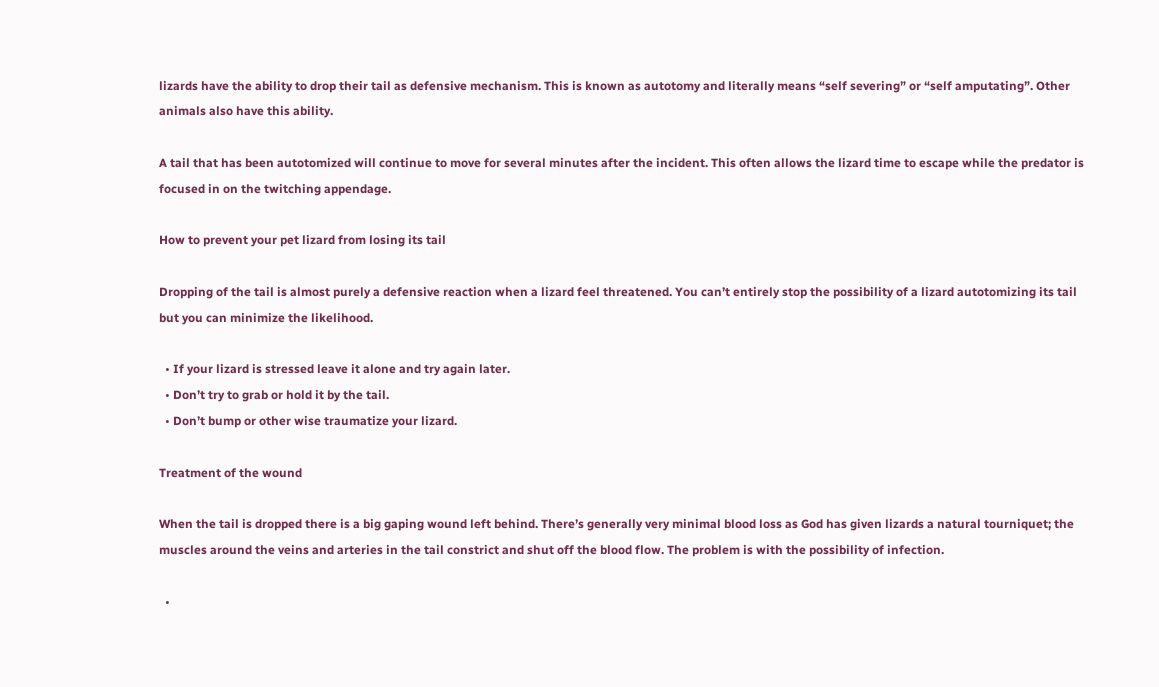lizards have the ability to drop their tail as defensive mechanism. This is known as autotomy and literally means “self severing” or “self amputating”. Other animals also have this ability.

A tail that has been autotomized will continue to move for several minutes after the incident. This often allows the lizard time to escape while the predator is focused in on the twitching appendage.

How to prevent your pet lizard from losing its tail

Dropping of the tail is almost purely a defensive reaction when a lizard feel threatened. You can’t entirely stop the possibility of a lizard autotomizing its tail but you can minimize the likelihood.

  • If your lizard is stressed leave it alone and try again later.
  • Don’t try to grab or hold it by the tail.
  • Don’t bump or other wise traumatize your lizard.

Treatment of the wound

When the tail is dropped there is a big gaping wound left behind. There’s generally very minimal blood loss as God has given lizards a natural tourniquet; the muscles around the veins and arteries in the tail constrict and shut off the blood flow. The problem is with the possibility of infection.

  •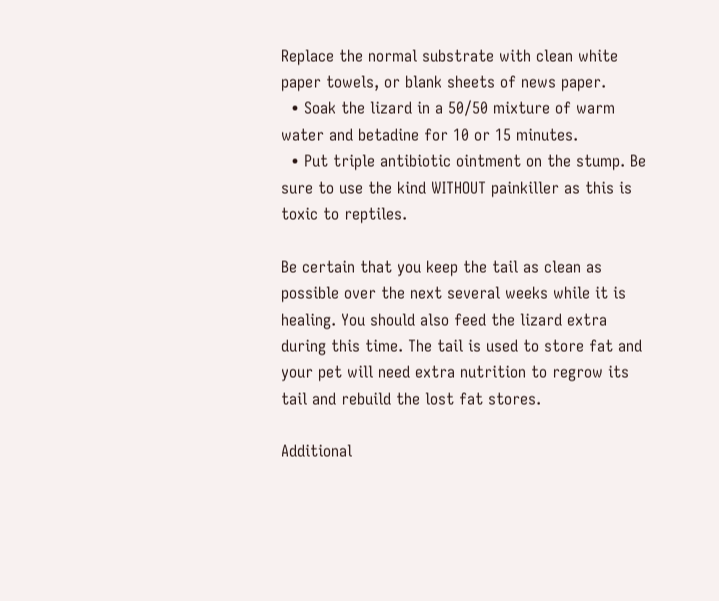Replace the normal substrate with clean white paper towels, or blank sheets of news paper.
  • Soak the lizard in a 50/50 mixture of warm water and betadine for 10 or 15 minutes.
  • Put triple antibiotic ointment on the stump. Be sure to use the kind WITHOUT painkiller as this is toxic to reptiles.

Be certain that you keep the tail as clean as possible over the next several weeks while it is healing. You should also feed the lizard extra during this time. The tail is used to store fat and your pet will need extra nutrition to regrow its tail and rebuild the lost fat stores.

Additional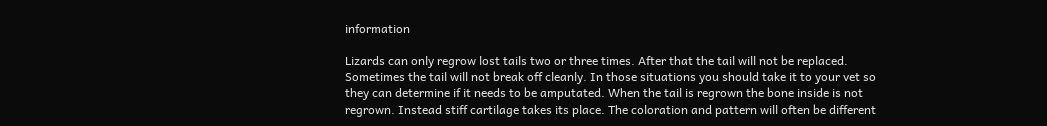information

Lizards can only regrow lost tails two or three times. After that the tail will not be replaced. Sometimes the tail will not break off cleanly. In those situations you should take it to your vet so they can determine if it needs to be amputated. When the tail is regrown the bone inside is not regrown. Instead stiff cartilage takes its place. The coloration and pattern will often be different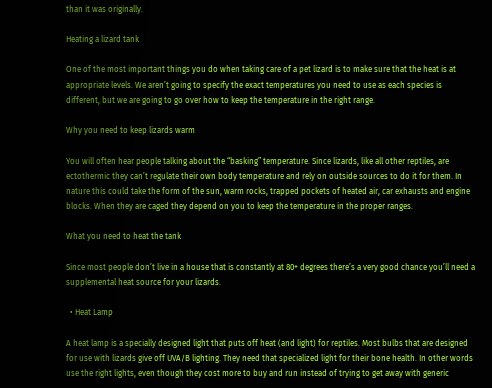than it was originally.

Heating a lizard tank

One of the most important things you do when taking care of a pet lizard is to make sure that the heat is at appropriate levels. We aren’t going to specify the exact temperatures you need to use as each species is different, but we are going to go over how to keep the temperature in the right range.

Why you need to keep lizards warm

You will often hear people talking about the “basking” temperature. Since lizards, like all other reptiles, are ectothermic they can’t regulate their own body temperature and rely on outside sources to do it for them. In nature this could take the form of the sun, warm rocks, trapped pockets of heated air, car exhausts and engine blocks. When they are caged they depend on you to keep the temperature in the proper ranges.

What you need to heat the tank

Since most people don’t live in a house that is constantly at 80+ degrees there’s a very good chance you’ll need a supplemental heat source for your lizards.

  • Heat Lamp

A heat lamp is a specially designed light that puts off heat (and light) for reptiles. Most bulbs that are designed for use with lizards give off UVA/B lighting. They need that specialized light for their bone health. In other words use the right lights, even though they cost more to buy and run instead of trying to get away with generic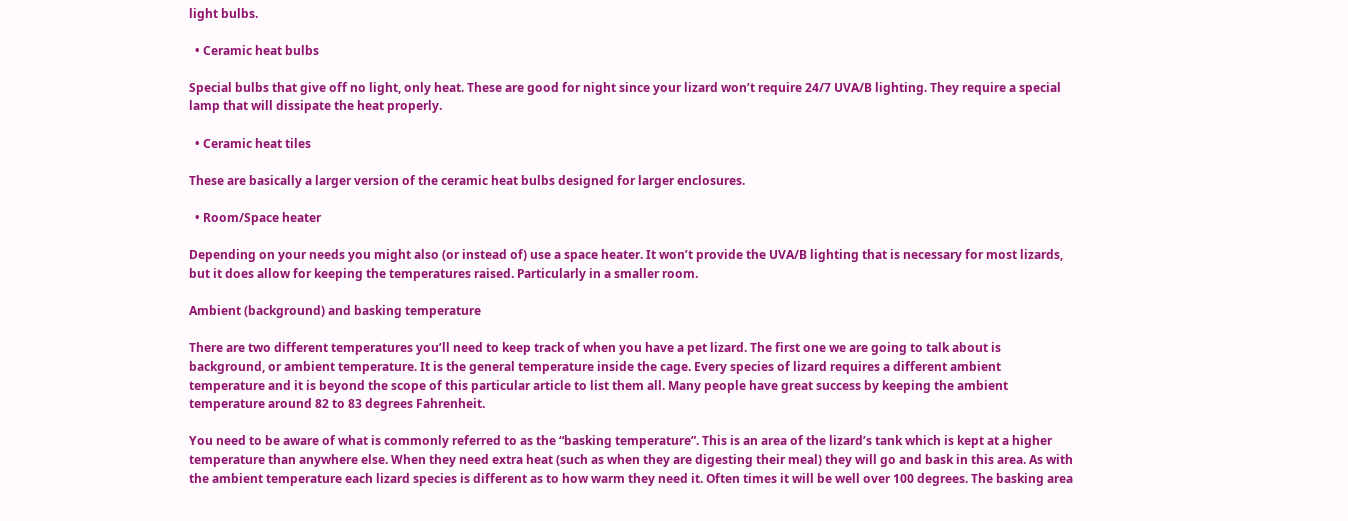light bulbs.

  • Ceramic heat bulbs

Special bulbs that give off no light, only heat. These are good for night since your lizard won’t require 24/7 UVA/B lighting. They require a special lamp that will dissipate the heat properly.

  • Ceramic heat tiles

These are basically a larger version of the ceramic heat bulbs designed for larger enclosures.

  • Room/Space heater

Depending on your needs you might also (or instead of) use a space heater. It won’t provide the UVA/B lighting that is necessary for most lizards, but it does allow for keeping the temperatures raised. Particularly in a smaller room.

Ambient (background) and basking temperature

There are two different temperatures you’ll need to keep track of when you have a pet lizard. The first one we are going to talk about is background, or ambient temperature. It is the general temperature inside the cage. Every species of lizard requires a different ambient temperature and it is beyond the scope of this particular article to list them all. Many people have great success by keeping the ambient temperature around 82 to 83 degrees Fahrenheit.

You need to be aware of what is commonly referred to as the “basking temperature”. This is an area of the lizard’s tank which is kept at a higher temperature than anywhere else. When they need extra heat (such as when they are digesting their meal) they will go and bask in this area. As with the ambient temperature each lizard species is different as to how warm they need it. Often times it will be well over 100 degrees. The basking area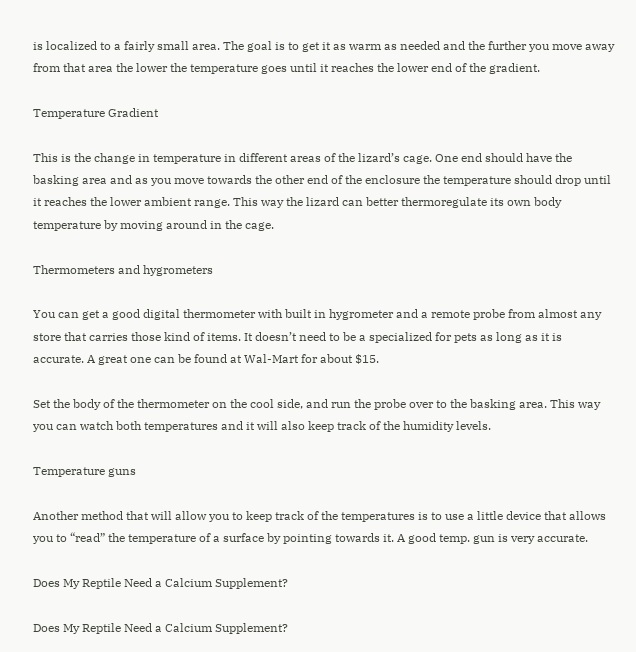is localized to a fairly small area. The goal is to get it as warm as needed and the further you move away from that area the lower the temperature goes until it reaches the lower end of the gradient.

Temperature Gradient

This is the change in temperature in different areas of the lizard’s cage. One end should have the basking area and as you move towards the other end of the enclosure the temperature should drop until it reaches the lower ambient range. This way the lizard can better thermoregulate its own body temperature by moving around in the cage.

Thermometers and hygrometers

You can get a good digital thermometer with built in hygrometer and a remote probe from almost any store that carries those kind of items. It doesn’t need to be a specialized for pets as long as it is accurate. A great one can be found at Wal-Mart for about $15.

Set the body of the thermometer on the cool side, and run the probe over to the basking area. This way you can watch both temperatures and it will also keep track of the humidity levels.

Temperature guns

Another method that will allow you to keep track of the temperatures is to use a little device that allows you to “read” the temperature of a surface by pointing towards it. A good temp. gun is very accurate.

Does My Reptile Need a Calcium Supplement?

Does My Reptile Need a Calcium Supplement?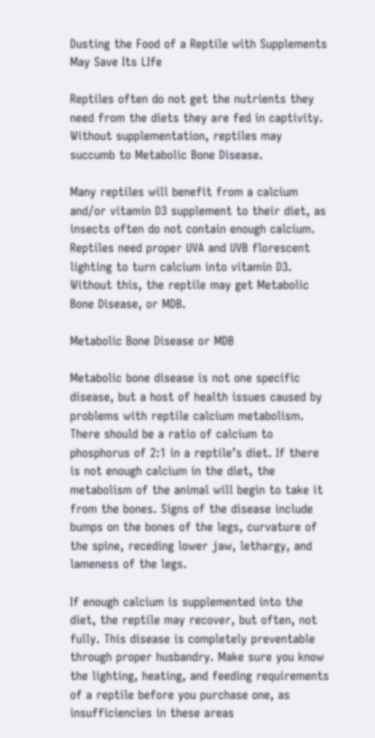Dusting the Food of a Reptile with Supplements May Save Its LIfe

Reptiles often do not get the nutrients they need from the diets they are fed in captivity. Without supplementation, reptiles may succumb to Metabolic Bone Disease.

Many reptiles will benefit from a calcium and/or vitamin D3 supplement to their diet, as insects often do not contain enough calcium. Reptiles need proper UVA and UVB florescent lighting to turn calcium into vitamin D3. Without this, the reptile may get Metabolic Bone Disease, or MDB.

Metabolic Bone Disease or MDB

Metabolic bone disease is not one specific disease, but a host of health issues caused by problems with reptile calcium metabolism. There should be a ratio of calcium to phosphorus of 2:1 in a reptile’s diet. If there is not enough calcium in the diet, the metabolism of the animal will begin to take it from the bones. Signs of the disease include bumps on the bones of the legs, curvature of the spine, receding lower jaw, lethargy, and lameness of the legs.

If enough calcium is supplemented into the diet, the reptile may recover, but often, not fully. This disease is completely preventable through proper husbandry. Make sure you know the lighting, heating, and feeding requirements of a reptile before you purchase one, as insufficiencies in these areas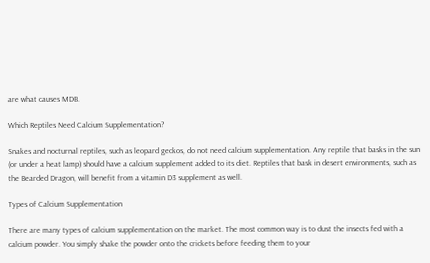are what causes MDB.

Which Reptiles Need Calcium Supplementation?

Snakes and nocturnal reptiles, such as leopard geckos, do not need calcium supplementation. Any reptile that basks in the sun (or under a heat lamp) should have a calcium supplement added to its diet. Reptiles that bask in desert environments, such as the Bearded Dragon, will benefit from a vitamin D3 supplement as well.

Types of Calcium Supplementation

There are many types of calcium supplementation on the market. The most common way is to dust the insects fed with a calcium powder. You simply shake the powder onto the crickets before feeding them to your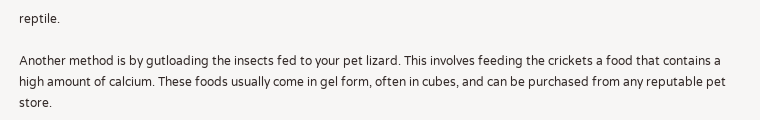reptile.

Another method is by gutloading the insects fed to your pet lizard. This involves feeding the crickets a food that contains a high amount of calcium. These foods usually come in gel form, often in cubes, and can be purchased from any reputable pet store.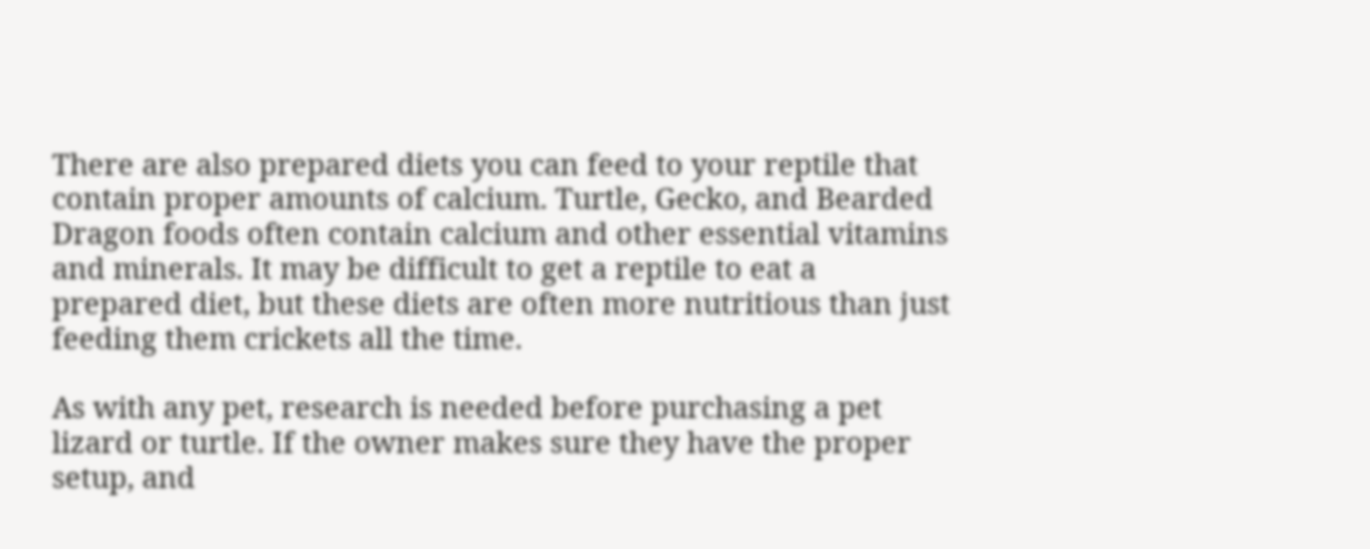There are also prepared diets you can feed to your reptile that contain proper amounts of calcium. Turtle, Gecko, and Bearded Dragon foods often contain calcium and other essential vitamins and minerals. It may be difficult to get a reptile to eat a prepared diet, but these diets are often more nutritious than just feeding them crickets all the time.

As with any pet, research is needed before purchasing a pet lizard or turtle. If the owner makes sure they have the proper setup, and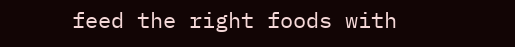feed the right foods with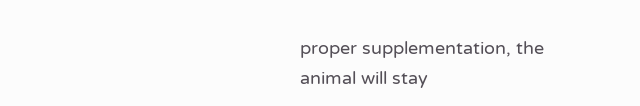proper supplementation, the animal will stay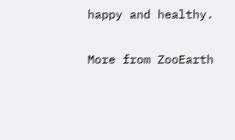happy and healthy.

More from ZooEarth